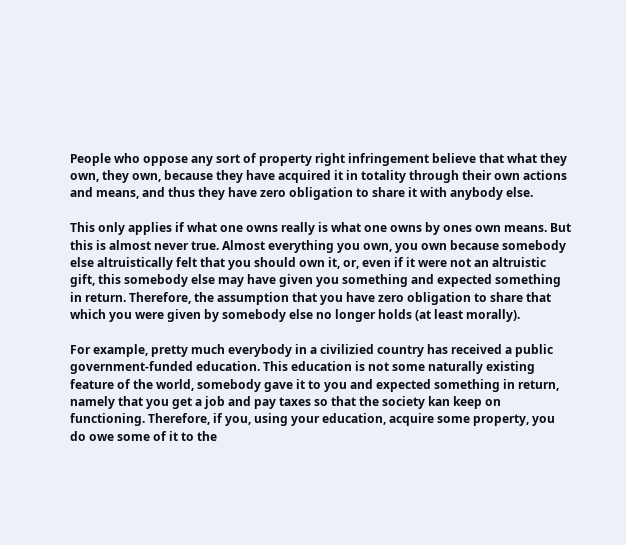People who oppose any sort of property right infringement believe that what they own, they own, because they have acquired it in totality through their own actions and means, and thus they have zero obligation to share it with anybody else.

This only applies if what one owns really is what one owns by ones own means. But this is almost never true. Almost everything you own, you own because somebody else altruistically felt that you should own it, or, even if it were not an altruistic gift, this somebody else may have given you something and expected something in return. Therefore, the assumption that you have zero obligation to share that which you were given by somebody else no longer holds (at least morally).

For example, pretty much everybody in a civilizied country has received a public government-funded education. This education is not some naturally existing feature of the world, somebody gave it to you and expected something in return, namely that you get a job and pay taxes so that the society kan keep on functioning. Therefore, if you, using your education, acquire some property, you do owe some of it to the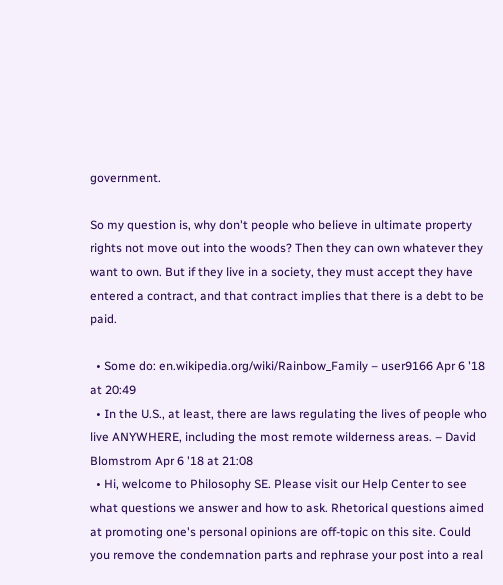government.

So my question is, why don't people who believe in ultimate property rights not move out into the woods? Then they can own whatever they want to own. But if they live in a society, they must accept they have entered a contract, and that contract implies that there is a debt to be paid.

  • Some do: en.wikipedia.org/wiki/Rainbow_Family – user9166 Apr 6 '18 at 20:49
  • In the U.S., at least, there are laws regulating the lives of people who live ANYWHERE, including the most remote wilderness areas. – David Blomstrom Apr 6 '18 at 21:08
  • Hi, welcome to Philosophy SE. Please visit our Help Center to see what questions we answer and how to ask. Rhetorical questions aimed at promoting one's personal opinions are off-topic on this site. Could you remove the condemnation parts and rephrase your post into a real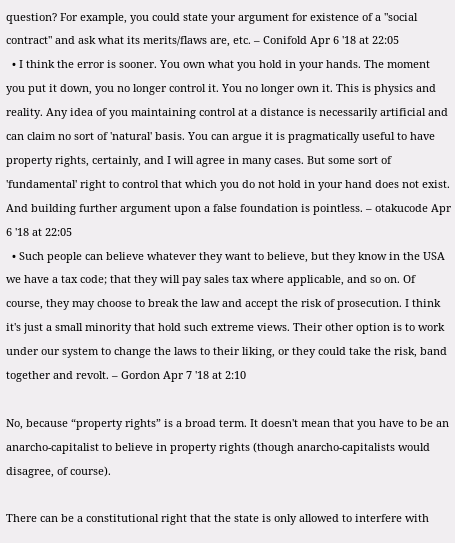question? For example, you could state your argument for existence of a "social contract" and ask what its merits/flaws are, etc. – Conifold Apr 6 '18 at 22:05
  • I think the error is sooner. You own what you hold in your hands. The moment you put it down, you no longer control it. You no longer own it. This is physics and reality. Any idea of you maintaining control at a distance is necessarily artificial and can claim no sort of 'natural' basis. You can argue it is pragmatically useful to have property rights, certainly, and I will agree in many cases. But some sort of 'fundamental' right to control that which you do not hold in your hand does not exist. And building further argument upon a false foundation is pointless. – otakucode Apr 6 '18 at 22:05
  • Such people can believe whatever they want to believe, but they know in the USA we have a tax code; that they will pay sales tax where applicable, and so on. Of course, they may choose to break the law and accept the risk of prosecution. I think it's just a small minority that hold such extreme views. Their other option is to work under our system to change the laws to their liking, or they could take the risk, band together and revolt. – Gordon Apr 7 '18 at 2:10

No, because “property rights” is a broad term. It doesn't mean that you have to be an anarcho-capitalist to believe in property rights (though anarcho-capitalists would disagree, of course).

There can be a constitutional right that the state is only allowed to interfere with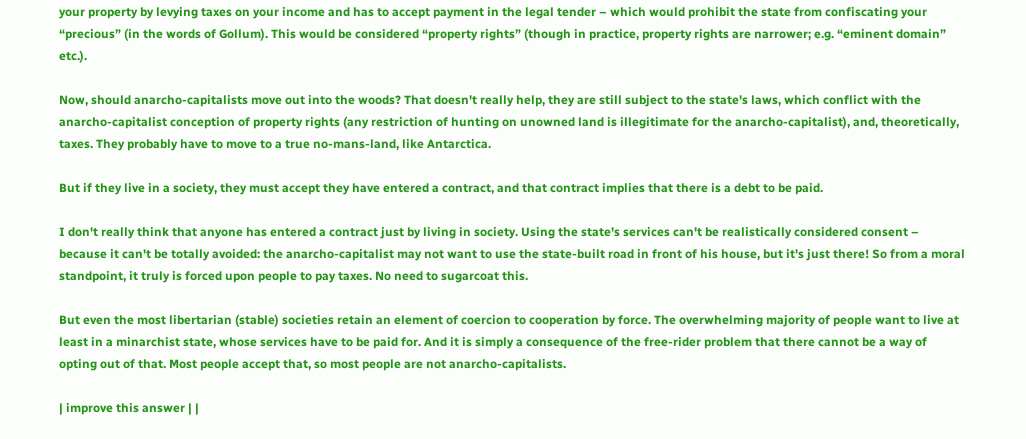your property by levying taxes on your income and has to accept payment in the legal tender – which would prohibit the state from confiscating your “precious” (in the words of Gollum). This would be considered “property rights” (though in practice, property rights are narrower; e.g. “eminent domain” etc.).

Now, should anarcho-capitalists move out into the woods? That doesn't really help, they are still subject to the state's laws, which conflict with the anarcho-capitalist conception of property rights (any restriction of hunting on unowned land is illegitimate for the anarcho-capitalist), and, theoretically, taxes. They probably have to move to a true no-mans-land, like Antarctica.

But if they live in a society, they must accept they have entered a contract, and that contract implies that there is a debt to be paid.

I don't really think that anyone has entered a contract just by living in society. Using the state's services can't be realistically considered consent – because it can't be totally avoided: the anarcho-capitalist may not want to use the state-built road in front of his house, but it's just there! So from a moral standpoint, it truly is forced upon people to pay taxes. No need to sugarcoat this.

But even the most libertarian (stable) societies retain an element of coercion to cooperation by force. The overwhelming majority of people want to live at least in a minarchist state, whose services have to be paid for. And it is simply a consequence of the free-rider problem that there cannot be a way of opting out of that. Most people accept that, so most people are not anarcho-capitalists.

| improve this answer | |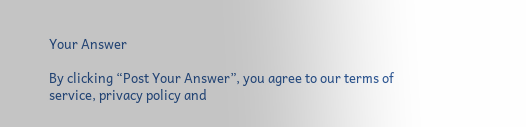Your Answer

By clicking “Post Your Answer”, you agree to our terms of service, privacy policy and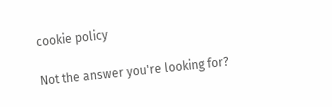cookie policy

Not the answer you're looking for?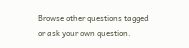Browse other questions tagged or ask your own question.